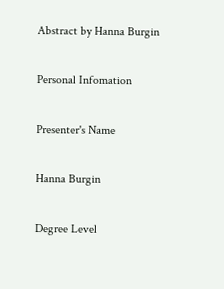Abstract by Hanna Burgin

Personal Infomation

Presenter's Name

Hanna Burgin

Degree Level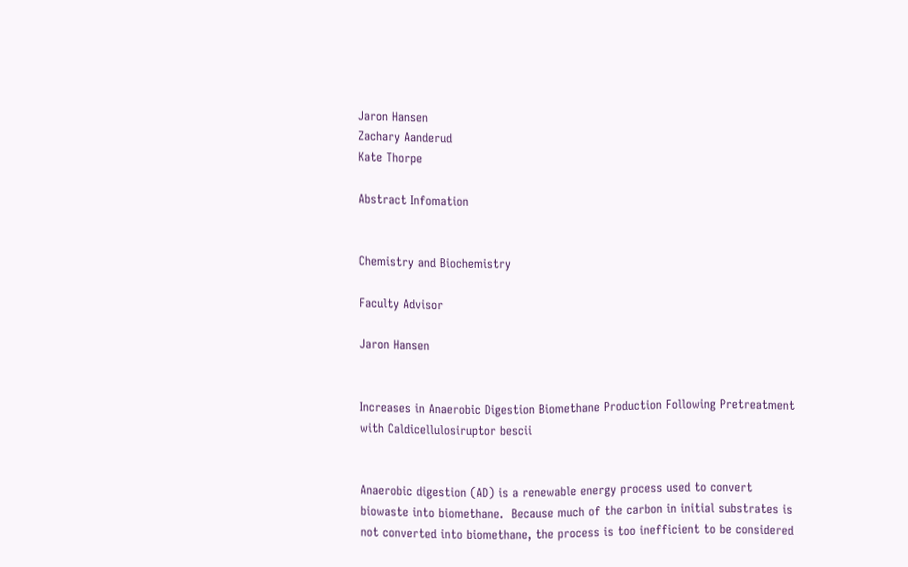Jaron Hansen
Zachary Aanderud
Kate Thorpe

Abstract Infomation


Chemistry and Biochemistry

Faculty Advisor

Jaron Hansen


Increases in Anaerobic Digestion Biomethane Production Following Pretreatment with Caldicellulosiruptor bescii


Anaerobic digestion (AD) is a renewable energy process used to convert biowaste into biomethane.  Because much of the carbon in initial substrates is not converted into biomethane, the process is too inefficient to be considered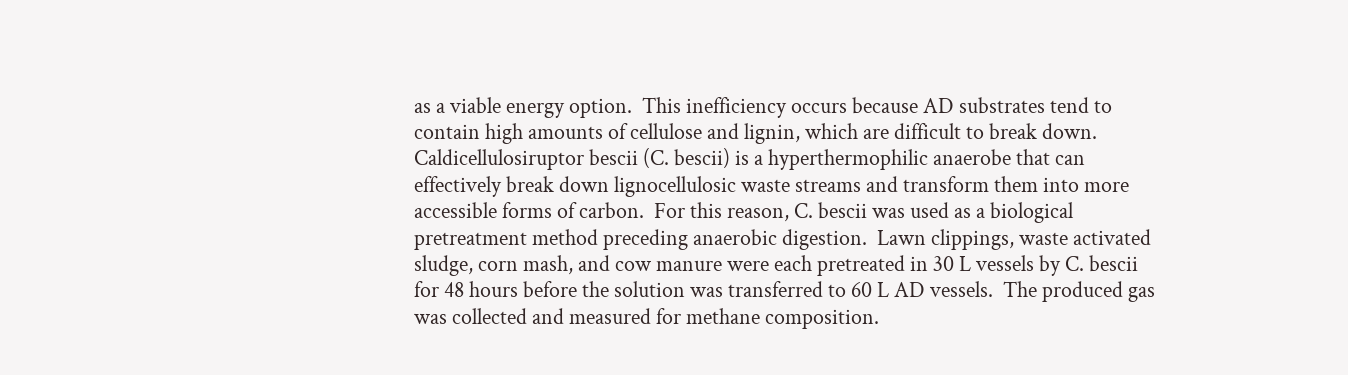as a viable energy option.  This inefficiency occurs because AD substrates tend to contain high amounts of cellulose and lignin, which are difficult to break down. Caldicellulosiruptor bescii (C. bescii) is a hyperthermophilic anaerobe that can effectively break down lignocellulosic waste streams and transform them into more accessible forms of carbon.  For this reason, C. bescii was used as a biological pretreatment method preceding anaerobic digestion.  Lawn clippings, waste activated sludge, corn mash, and cow manure were each pretreated in 30 L vessels by C. bescii for 48 hours before the solution was transferred to 60 L AD vessels.  The produced gas was collected and measured for methane composition.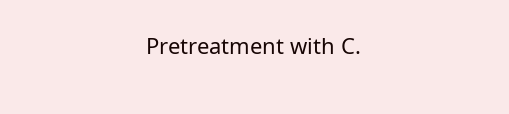Pretreatment with C.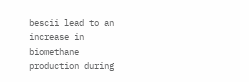bescii lead to an increase in biomethane production during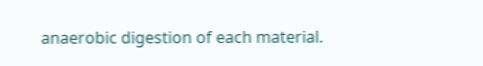anaerobic digestion of each material.